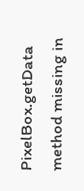PixelBox.getData method missing in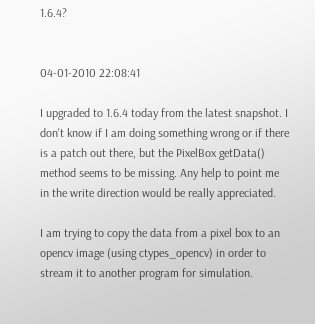1.6.4?


04-01-2010 22:08:41

I upgraded to 1.6.4 today from the latest snapshot. I don't know if I am doing something wrong or if there is a patch out there, but the PixelBox getData() method seems to be missing. Any help to point me in the write direction would be really appreciated.

I am trying to copy the data from a pixel box to an opencv image (using ctypes_opencv) in order to stream it to another program for simulation.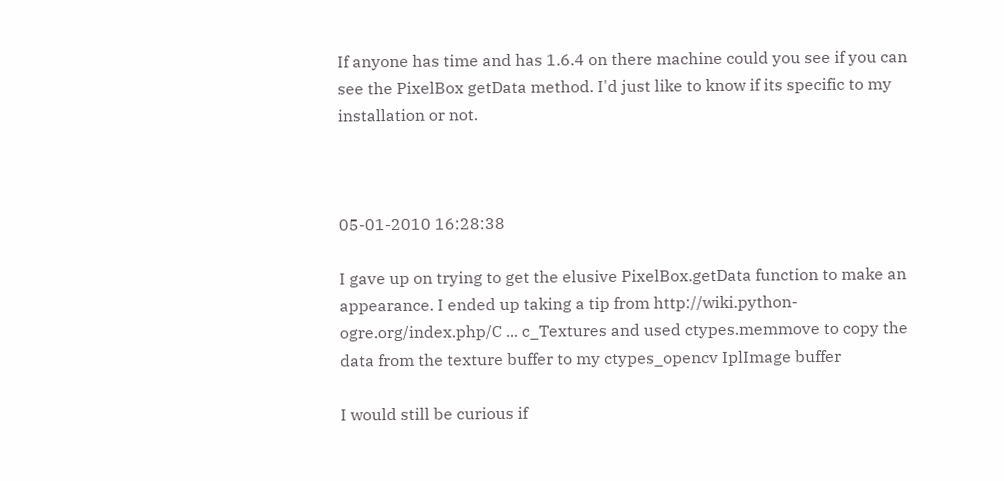If anyone has time and has 1.6.4 on there machine could you see if you can see the PixelBox getData method. I'd just like to know if its specific to my installation or not.



05-01-2010 16:28:38

I gave up on trying to get the elusive PixelBox.getData function to make an appearance. I ended up taking a tip from http://wiki.python-ogre.org/index.php/C ... c_Textures and used ctypes.memmove to copy the data from the texture buffer to my ctypes_opencv IplImage buffer

I would still be curious if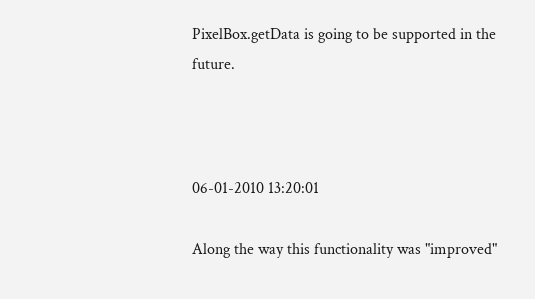PixelBox.getData is going to be supported in the future.



06-01-2010 13:20:01

Along the way this functionality was "improved"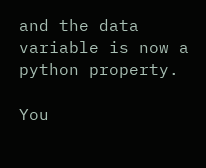and the data variable is now a python property.

You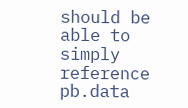should be able to simply reference pb.data